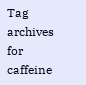Tag archives for caffeine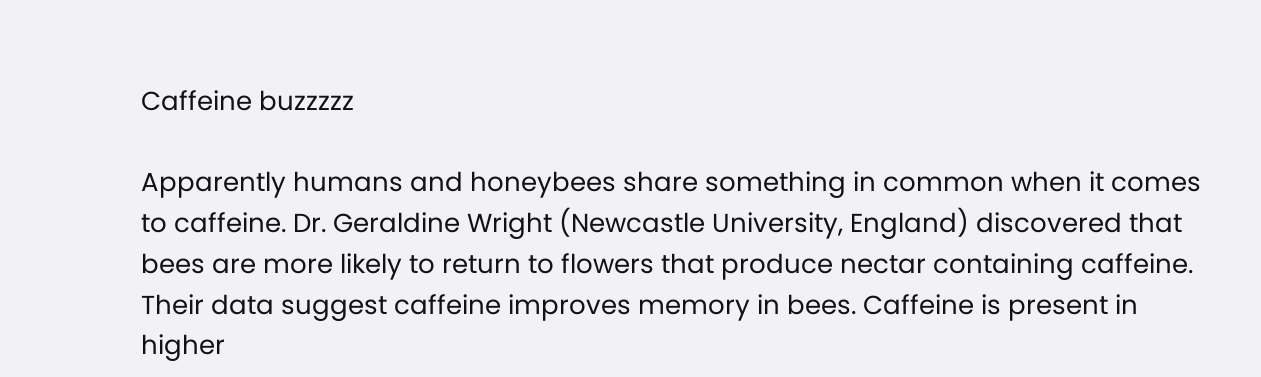Caffeine buzzzzz

Apparently humans and honeybees share something in common when it comes to caffeine. Dr. Geraldine Wright (Newcastle University, England) discovered that bees are more likely to return to flowers that produce nectar containing caffeine. Their data suggest caffeine improves memory in bees. Caffeine is present in higher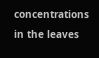concentrations in the leaves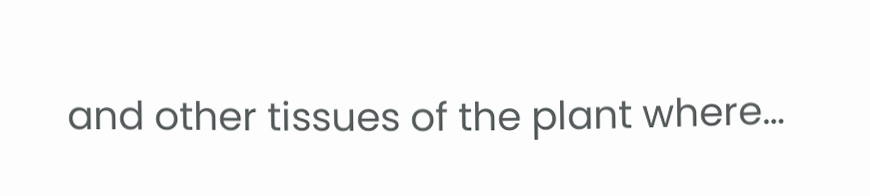and other tissues of the plant where…